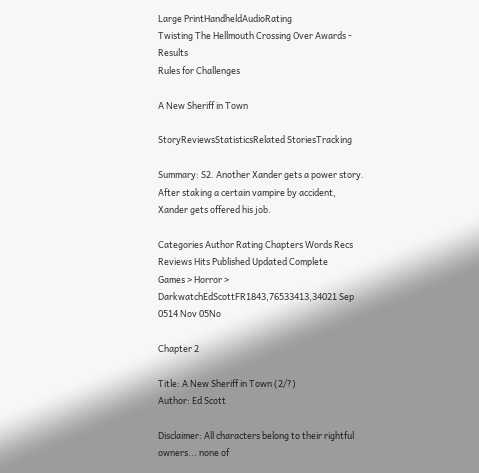Large PrintHandheldAudioRating
Twisting The Hellmouth Crossing Over Awards - Results
Rules for Challenges

A New Sheriff in Town

StoryReviewsStatisticsRelated StoriesTracking

Summary: S2. Another Xander gets a power story. After staking a certain vampire by accident, Xander gets offered his job.

Categories Author Rating Chapters Words Recs Reviews Hits Published Updated Complete
Games > Horror > DarkwatchEdScottFR1843,76533413,34021 Sep 0514 Nov 05No

Chapter 2

Title: A New Sheriff in Town (2/?)
Author: Ed Scott

Disclaimer: All characters belong to their rightful owners... none of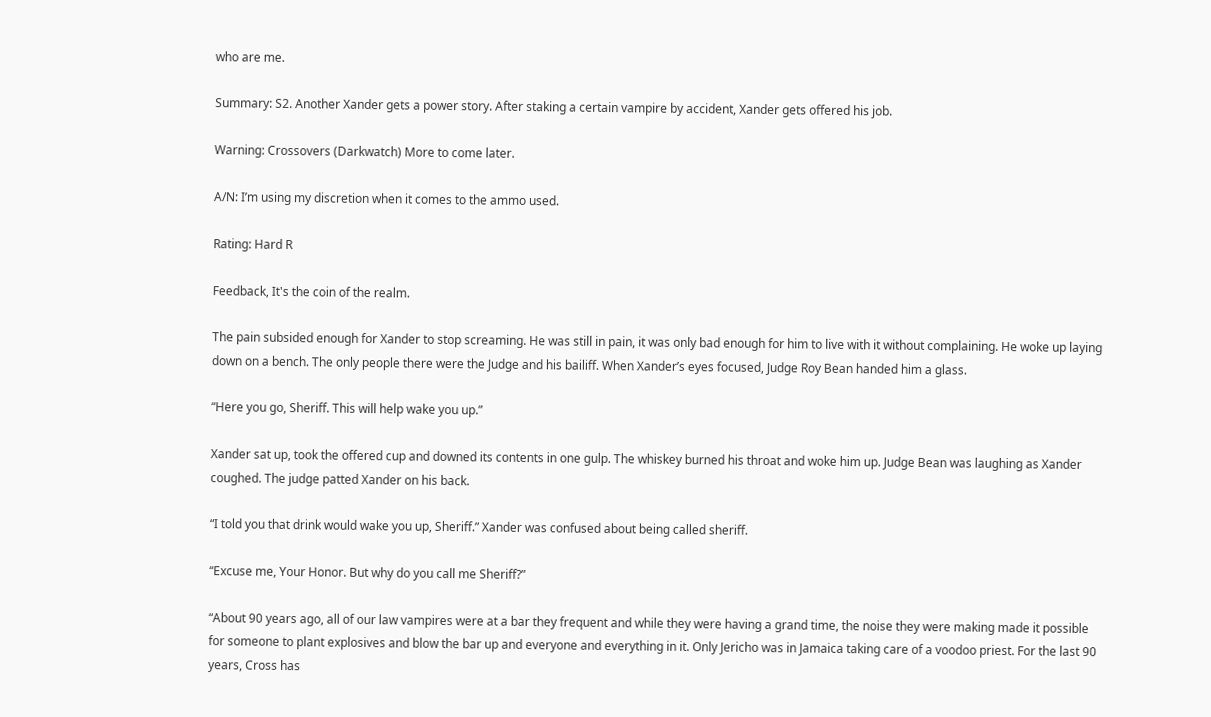who are me.

Summary: S2. Another Xander gets a power story. After staking a certain vampire by accident, Xander gets offered his job.

Warning: Crossovers (Darkwatch) More to come later.

A/N: I’m using my discretion when it comes to the ammo used.

Rating: Hard R

Feedback, It's the coin of the realm.

The pain subsided enough for Xander to stop screaming. He was still in pain, it was only bad enough for him to live with it without complaining. He woke up laying down on a bench. The only people there were the Judge and his bailiff. When Xander’s eyes focused, Judge Roy Bean handed him a glass.

“Here you go, Sheriff. This will help wake you up.”

Xander sat up, took the offered cup and downed its contents in one gulp. The whiskey burned his throat and woke him up. Judge Bean was laughing as Xander coughed. The judge patted Xander on his back.

“I told you that drink would wake you up, Sheriff.” Xander was confused about being called sheriff.

“Excuse me, Your Honor. But why do you call me Sheriff?”

“About 90 years ago, all of our law vampires were at a bar they frequent and while they were having a grand time, the noise they were making made it possible for someone to plant explosives and blow the bar up and everyone and everything in it. Only Jericho was in Jamaica taking care of a voodoo priest. For the last 90 years, Cross has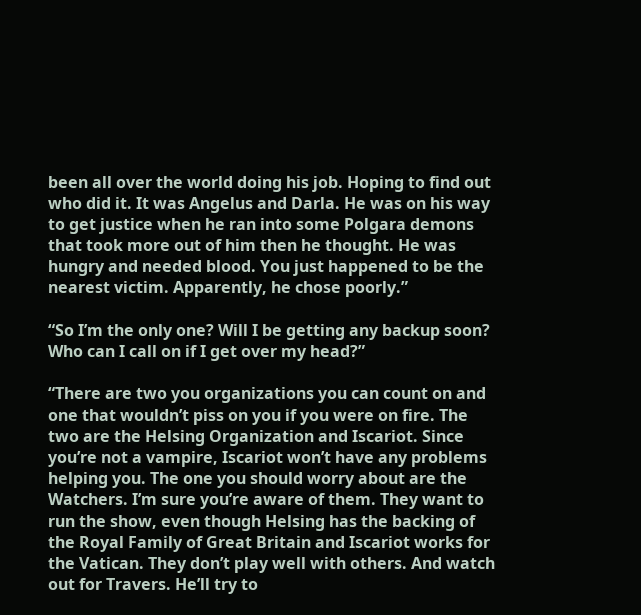been all over the world doing his job. Hoping to find out who did it. It was Angelus and Darla. He was on his way to get justice when he ran into some Polgara demons that took more out of him then he thought. He was hungry and needed blood. You just happened to be the nearest victim. Apparently, he chose poorly.”

“So I’m the only one? Will I be getting any backup soon? Who can I call on if I get over my head?”

“There are two you organizations you can count on and one that wouldn’t piss on you if you were on fire. The two are the Helsing Organization and Iscariot. Since you’re not a vampire, Iscariot won’t have any problems helping you. The one you should worry about are the Watchers. I’m sure you’re aware of them. They want to run the show, even though Helsing has the backing of the Royal Family of Great Britain and Iscariot works for the Vatican. They don’t play well with others. And watch out for Travers. He’ll try to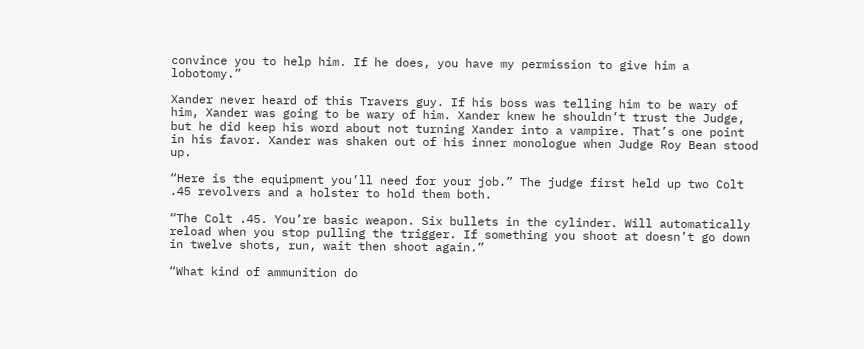convince you to help him. If he does, you have my permission to give him a lobotomy.”

Xander never heard of this Travers guy. If his boss was telling him to be wary of him, Xander was going to be wary of him. Xander knew he shouldn’t trust the Judge, but he did keep his word about not turning Xander into a vampire. That’s one point in his favor. Xander was shaken out of his inner monologue when Judge Roy Bean stood up.

“Here is the equipment you’ll need for your job.” The judge first held up two Colt .45 revolvers and a holster to hold them both.

“The Colt .45. You’re basic weapon. Six bullets in the cylinder. Will automatically reload when you stop pulling the trigger. If something you shoot at doesn’t go down in twelve shots, run, wait then shoot again.”

“What kind of ammunition do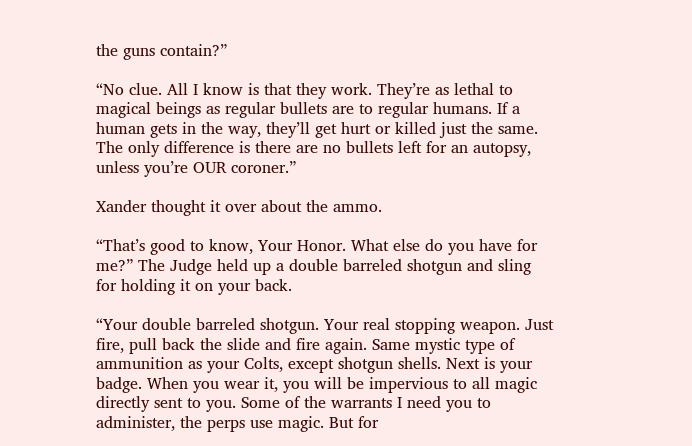the guns contain?”

“No clue. All I know is that they work. They’re as lethal to magical beings as regular bullets are to regular humans. If a human gets in the way, they’ll get hurt or killed just the same. The only difference is there are no bullets left for an autopsy, unless you’re OUR coroner.”

Xander thought it over about the ammo.

“That’s good to know, Your Honor. What else do you have for me?” The Judge held up a double barreled shotgun and sling for holding it on your back.

“Your double barreled shotgun. Your real stopping weapon. Just fire, pull back the slide and fire again. Same mystic type of ammunition as your Colts, except shotgun shells. Next is your badge. When you wear it, you will be impervious to all magic directly sent to you. Some of the warrants I need you to administer, the perps use magic. But for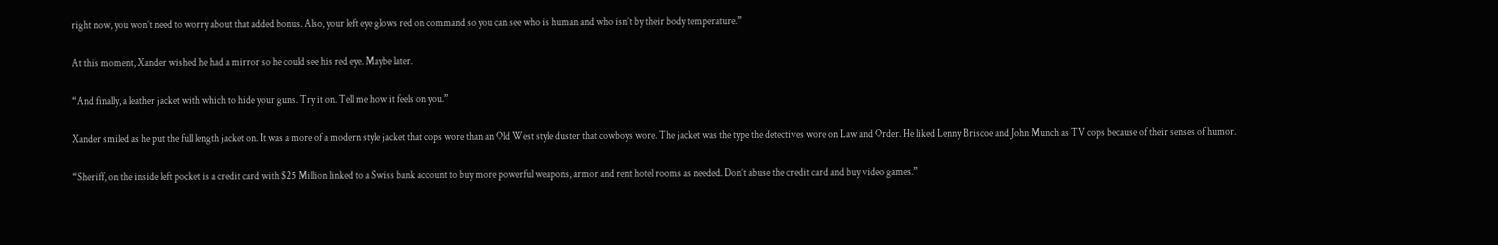right now, you won’t need to worry about that added bonus. Also, your left eye glows red on command so you can see who is human and who isn’t by their body temperature.”

At this moment, Xander wished he had a mirror so he could see his red eye. Maybe later.

“And finally, a leather jacket with which to hide your guns. Try it on. Tell me how it feels on you.”

Xander smiled as he put the full length jacket on. It was a more of a modern style jacket that cops wore than an Old West style duster that cowboys wore. The jacket was the type the detectives wore on Law and Order. He liked Lenny Briscoe and John Munch as TV cops because of their senses of humor.

“Sheriff, on the inside left pocket is a credit card with $25 Million linked to a Swiss bank account to buy more powerful weapons, armor and rent hotel rooms as needed. Don’t abuse the credit card and buy video games.”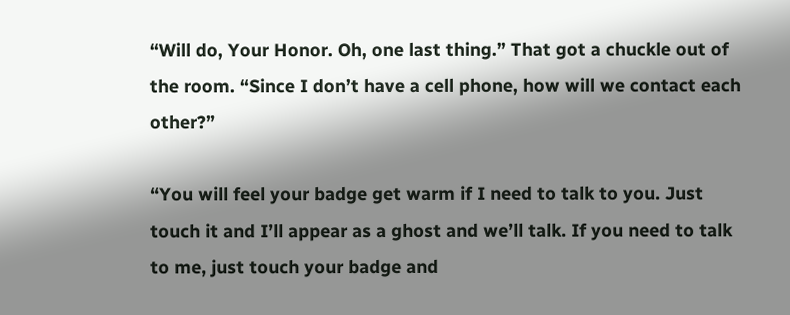“Will do, Your Honor. Oh, one last thing.” That got a chuckle out of the room. “Since I don’t have a cell phone, how will we contact each other?”

“You will feel your badge get warm if I need to talk to you. Just touch it and I’ll appear as a ghost and we’ll talk. If you need to talk to me, just touch your badge and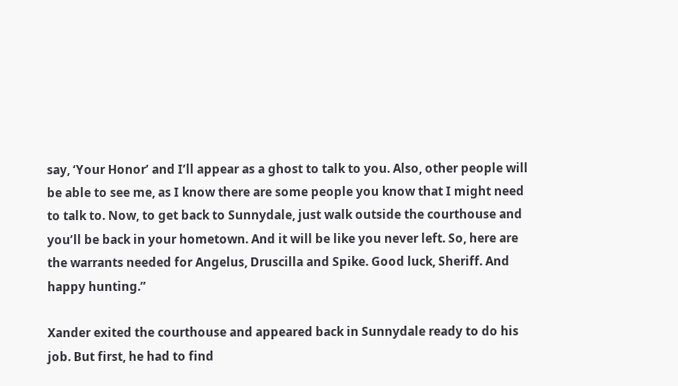say, ‘Your Honor’ and I’ll appear as a ghost to talk to you. Also, other people will be able to see me, as I know there are some people you know that I might need to talk to. Now, to get back to Sunnydale, just walk outside the courthouse and you’ll be back in your hometown. And it will be like you never left. So, here are the warrants needed for Angelus, Druscilla and Spike. Good luck, Sheriff. And happy hunting.”

Xander exited the courthouse and appeared back in Sunnydale ready to do his job. But first, he had to find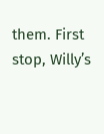them. First stop, Willy’s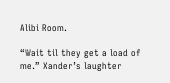Alibi Room.

“Wait til they get a load of me.” Xander’s laughter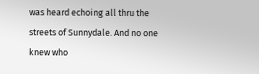was heard echoing all thru the streets of Sunnydale. And no one knew who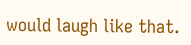would laugh like that.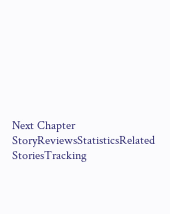Next Chapter
StoryReviewsStatisticsRelated StoriesTracking